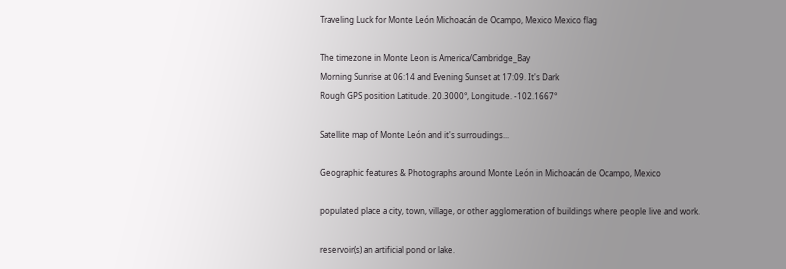Traveling Luck for Monte León Michoacán de Ocampo, Mexico Mexico flag

The timezone in Monte Leon is America/Cambridge_Bay
Morning Sunrise at 06:14 and Evening Sunset at 17:09. It's Dark
Rough GPS position Latitude. 20.3000°, Longitude. -102.1667°

Satellite map of Monte León and it's surroudings...

Geographic features & Photographs around Monte León in Michoacán de Ocampo, Mexico

populated place a city, town, village, or other agglomeration of buildings where people live and work.

reservoir(s) an artificial pond or lake.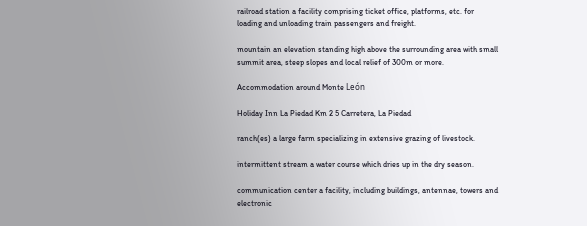railroad station a facility comprising ticket office, platforms, etc. for loading and unloading train passengers and freight.

mountain an elevation standing high above the surrounding area with small summit area, steep slopes and local relief of 300m or more.

Accommodation around Monte León

Holiday Inn La Piedad Km 2 5 Carretera, La Piedad

ranch(es) a large farm specializing in extensive grazing of livestock.

intermittent stream a water course which dries up in the dry season.

communication center a facility, including buildings, antennae, towers and electronic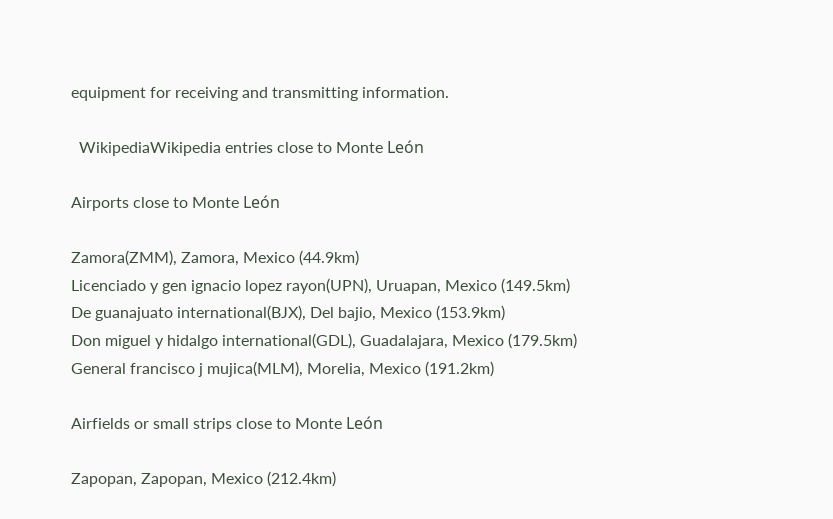equipment for receiving and transmitting information.

  WikipediaWikipedia entries close to Monte León

Airports close to Monte León

Zamora(ZMM), Zamora, Mexico (44.9km)
Licenciado y gen ignacio lopez rayon(UPN), Uruapan, Mexico (149.5km)
De guanajuato international(BJX), Del bajio, Mexico (153.9km)
Don miguel y hidalgo international(GDL), Guadalajara, Mexico (179.5km)
General francisco j mujica(MLM), Morelia, Mexico (191.2km)

Airfields or small strips close to Monte León

Zapopan, Zapopan, Mexico (212.4km)